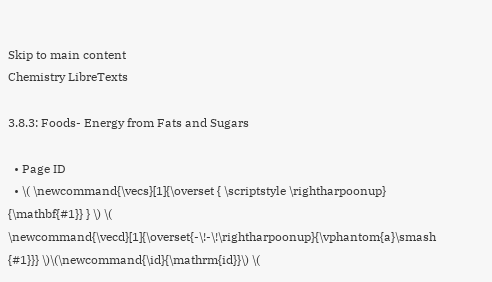Skip to main content
Chemistry LibreTexts

3.8.3: Foods- Energy from Fats and Sugars

  • Page ID
  • \( \newcommand{\vecs}[1]{\overset { \scriptstyle \rightharpoonup} {\mathbf{#1}} } \) \( \newcommand{\vecd}[1]{\overset{-\!-\!\rightharpoonup}{\vphantom{a}\smash {#1}}} \)\(\newcommand{\id}{\mathrm{id}}\) \(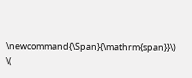\newcommand{\Span}{\mathrm{span}}\) \(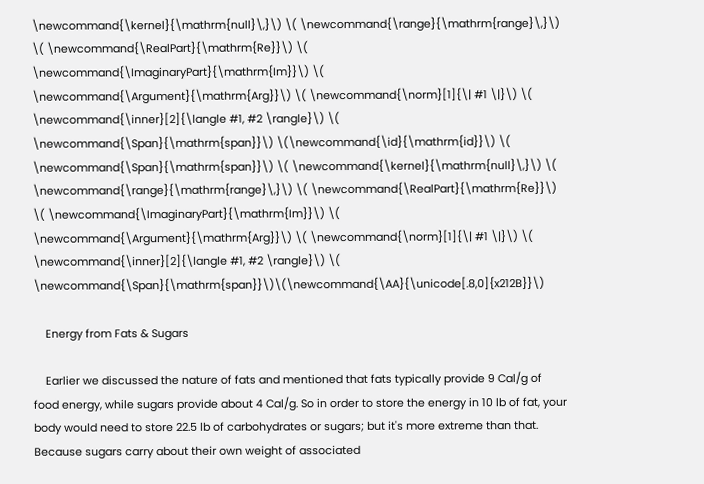\newcommand{\kernel}{\mathrm{null}\,}\) \( \newcommand{\range}{\mathrm{range}\,}\) \( \newcommand{\RealPart}{\mathrm{Re}}\) \( \newcommand{\ImaginaryPart}{\mathrm{Im}}\) \( \newcommand{\Argument}{\mathrm{Arg}}\) \( \newcommand{\norm}[1]{\| #1 \|}\) \( \newcommand{\inner}[2]{\langle #1, #2 \rangle}\) \( \newcommand{\Span}{\mathrm{span}}\) \(\newcommand{\id}{\mathrm{id}}\) \( \newcommand{\Span}{\mathrm{span}}\) \( \newcommand{\kernel}{\mathrm{null}\,}\) \( \newcommand{\range}{\mathrm{range}\,}\) \( \newcommand{\RealPart}{\mathrm{Re}}\) \( \newcommand{\ImaginaryPart}{\mathrm{Im}}\) \( \newcommand{\Argument}{\mathrm{Arg}}\) \( \newcommand{\norm}[1]{\| #1 \|}\) \( \newcommand{\inner}[2]{\langle #1, #2 \rangle}\) \( \newcommand{\Span}{\mathrm{span}}\)\(\newcommand{\AA}{\unicode[.8,0]{x212B}}\)

    Energy from Fats & Sugars

    Earlier we discussed the nature of fats and mentioned that fats typically provide 9 Cal/g of food energy, while sugars provide about 4 Cal/g. So in order to store the energy in 10 lb of fat, your body would need to store 22.5 lb of carbohydrates or sugars; but it's more extreme than that. Because sugars carry about their own weight of associated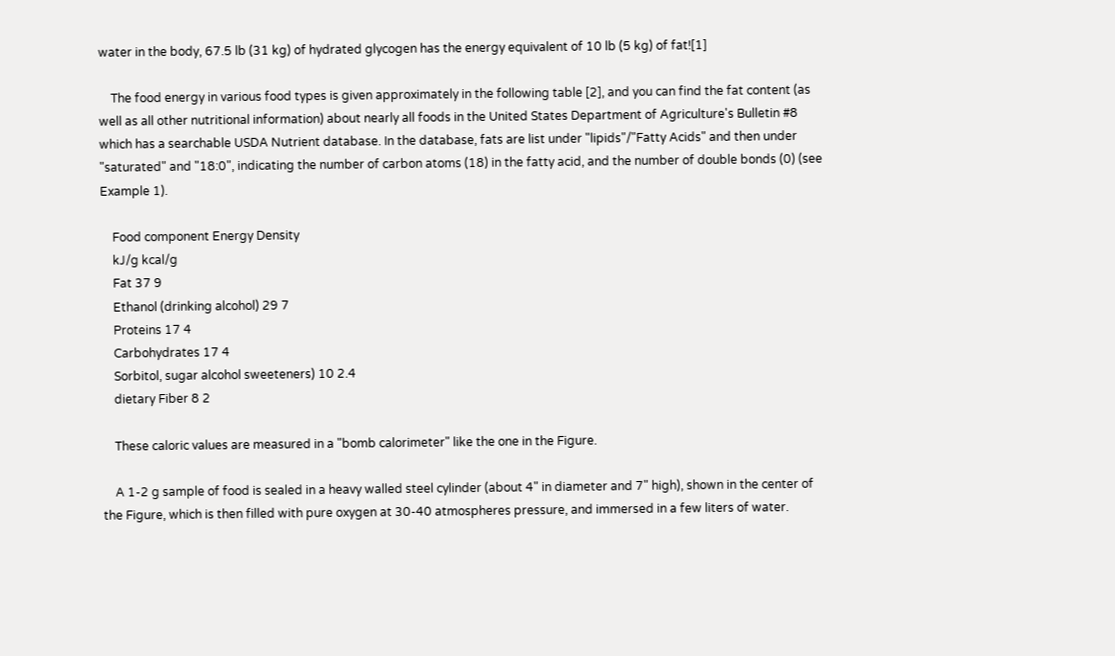water in the body, 67.5 lb (31 kg) of hydrated glycogen has the energy equivalent of 10 lb (5 kg) of fat![1]

    The food energy in various food types is given approximately in the following table [2], and you can find the fat content (as well as all other nutritional information) about nearly all foods in the United States Department of Agriculture's Bulletin #8 which has a searchable USDA Nutrient database. In the database, fats are list under "lipids"/"Fatty Acids" and then under "saturated" and "18:0", indicating the number of carbon atoms (18) in the fatty acid, and the number of double bonds (0) (see Example 1).

    Food component Energy Density
    kJ/g kcal/g
    Fat 37 9
    Ethanol (drinking alcohol) 29 7
    Proteins 17 4
    Carbohydrates 17 4
    Sorbitol, sugar alcohol sweeteners) 10 2.4
    dietary Fiber 8 2

    These caloric values are measured in a "bomb calorimeter" like the one in the Figure.

    A 1-2 g sample of food is sealed in a heavy walled steel cylinder (about 4" in diameter and 7" high), shown in the center of the Figure, which is then filled with pure oxygen at 30-40 atmospheres pressure, and immersed in a few liters of water.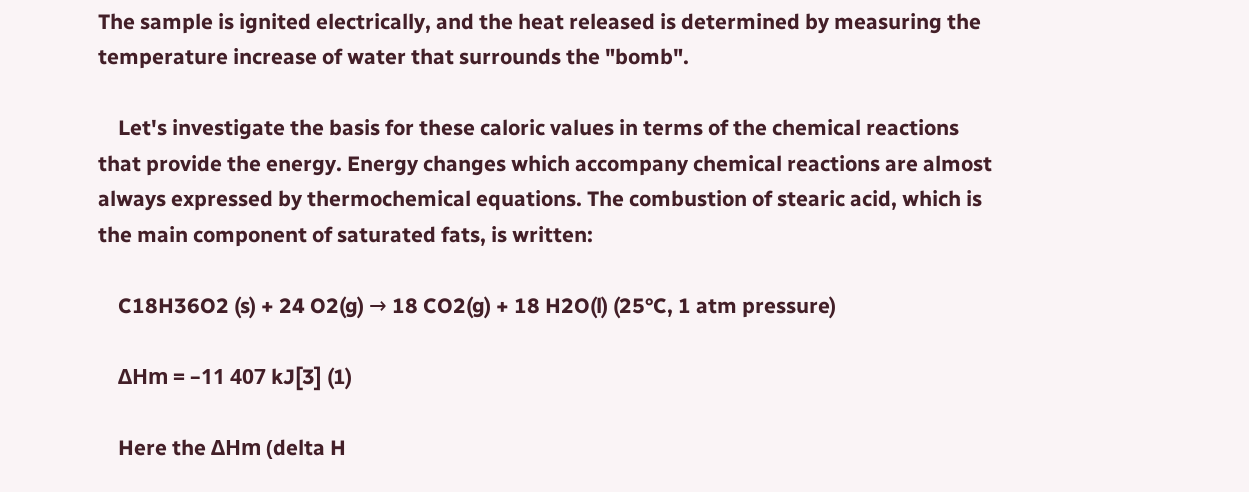The sample is ignited electrically, and the heat released is determined by measuring the temperature increase of water that surrounds the "bomb".

    Let's investigate the basis for these caloric values in terms of the chemical reactions that provide the energy. Energy changes which accompany chemical reactions are almost always expressed by thermochemical equations. The combustion of stearic acid, which is the main component of saturated fats, is written:

    C18H36O2 (s) + 24 O2(g) → 18 CO2(g) + 18 H2O(l) (25°C, 1 atm pressure)

    ΔHm = –11 407 kJ[3] (1)

    Here the ΔHm (delta H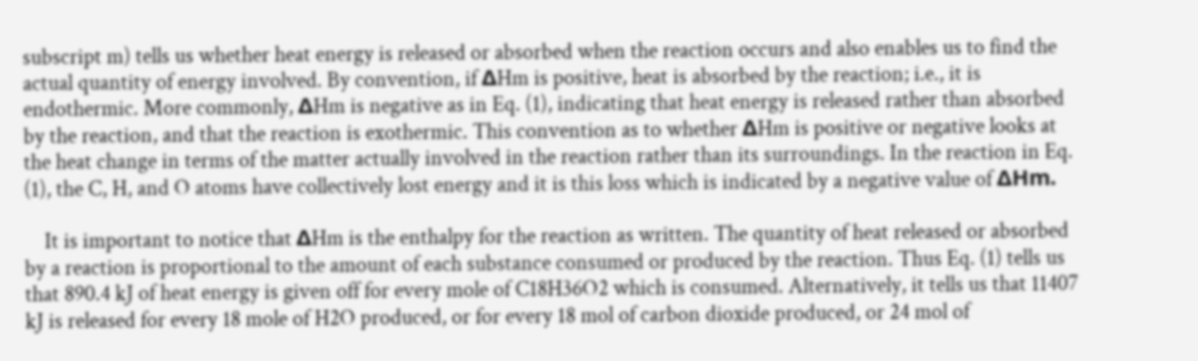subscript m) tells us whether heat energy is released or absorbed when the reaction occurs and also enables us to find the actual quantity of energy involved. By convention, if ΔHm is positive, heat is absorbed by the reaction; i.e., it is endothermic. More commonly, ΔHm is negative as in Eq. (1), indicating that heat energy is released rather than absorbed by the reaction, and that the reaction is exothermic. This convention as to whether ΔHm is positive or negative looks at the heat change in terms of the matter actually involved in the reaction rather than its surroundings. In the reaction in Eq. (1), the C, H, and O atoms have collectively lost energy and it is this loss which is indicated by a negative value of ΔHm.

    It is important to notice that ΔHm is the enthalpy for the reaction as written. The quantity of heat released or absorbed by a reaction is proportional to the amount of each substance consumed or produced by the reaction. Thus Eq. (1) tells us that 890.4 kJ of heat energy is given off for every mole of C18H36O2 which is consumed. Alternatively, it tells us that 11407 kJ is released for every 18 mole of H2O produced, or for every 18 mol of carbon dioxide produced, or 24 mol of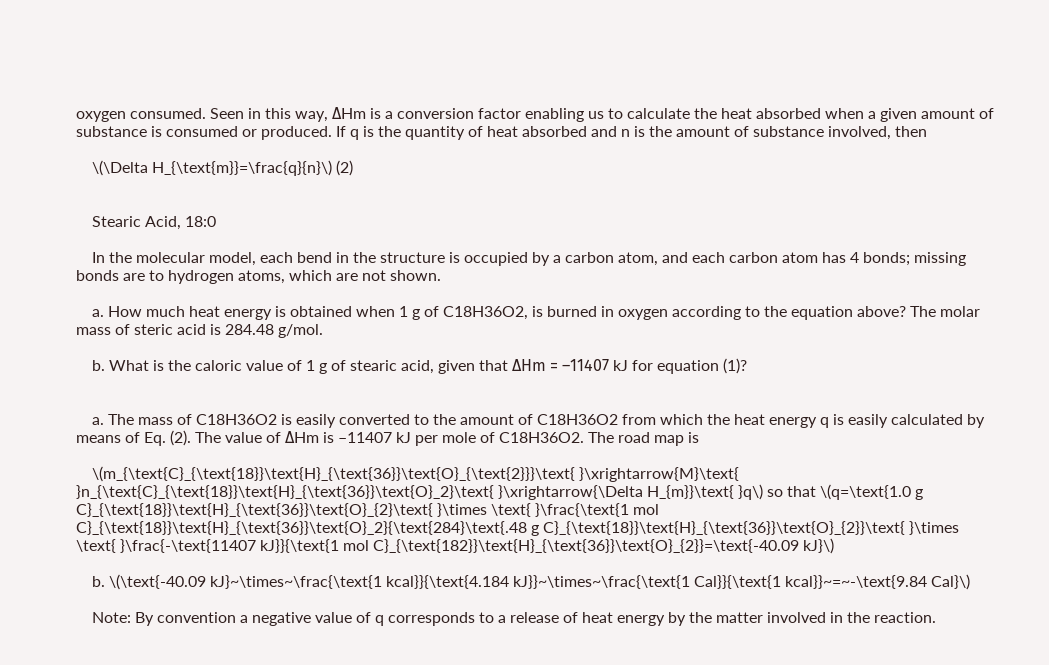oxygen consumed. Seen in this way, ΔHm is a conversion factor enabling us to calculate the heat absorbed when a given amount of substance is consumed or produced. If q is the quantity of heat absorbed and n is the amount of substance involved, then

    \(\Delta H_{\text{m}}=\frac{q}{n}\) (2)


    Stearic Acid, 18:0

    In the molecular model, each bend in the structure is occupied by a carbon atom, and each carbon atom has 4 bonds; missing bonds are to hydrogen atoms, which are not shown.

    a. How much heat energy is obtained when 1 g of C18H36O2, is burned in oxygen according to the equation above? The molar mass of steric acid is 284.48 g/mol.

    b. What is the caloric value of 1 g of stearic acid, given that ΔHm = –11407 kJ for equation (1)?


    a. The mass of C18H36O2 is easily converted to the amount of C18H36O2 from which the heat energy q is easily calculated by means of Eq. (2). The value of ΔHm is –11407 kJ per mole of C18H36O2. The road map is

    \(m_{\text{C}_{\text{18}}\text{H}_{\text{36}}\text{O}_{\text{2}}}\text{ }\xrightarrow{M}\text{ }n_{\text{C}_{\text{18}}\text{H}_{\text{36}}\text{O}_2}\text{ }\xrightarrow{\Delta H_{m}}\text{ }q\) so that \(q=\text{1.0 g C}_{\text{18}}\text{H}_{\text{36}}\text{O}_{2}\text{ }\times \text{ }\frac{\text{1 mol C}_{\text{18}}\text{H}_{\text{36}}\text{O}_2}{\text{284}\text{.48 g C}_{\text{18}}\text{H}_{\text{36}}\text{O}_{2}}\text{ }\times \text{ }\frac{-\text{11407 kJ}}{\text{1 mol C}_{\text{182}}\text{H}_{\text{36}}\text{O}_{2}}=\text{-40.09 kJ}\)

    b. \(\text{-40.09 kJ}~\times~\frac{\text{1 kcal}}{\text{4.184 kJ}}~\times~\frac{\text{1 Cal}}{\text{1 kcal}}~=~-\text{9.84 Cal}\)

    Note: By convention a negative value of q corresponds to a release of heat energy by the matter involved in the reaction.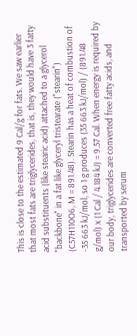This is close to the estimated 9 Cal/g for fats. We saw earlier that most fats are triglycerides, that is, they would have 3 fatty acid substituents (like stearic acid) attached to a glycerol "backbone" in a fat like glyceryl tristearate ("stearin") (C57H110O6, M = 891.48). Stearin has a heat of combustion of -35 663 kJ/mol, so 1 g produces (35 663 kJ/mol) / (891.48 g/mol) x (1 Cal / 4.184 kJ) = 9.57 Cal. When energy is required by our body, triglycerides are converted free fatty acids, and transported by serum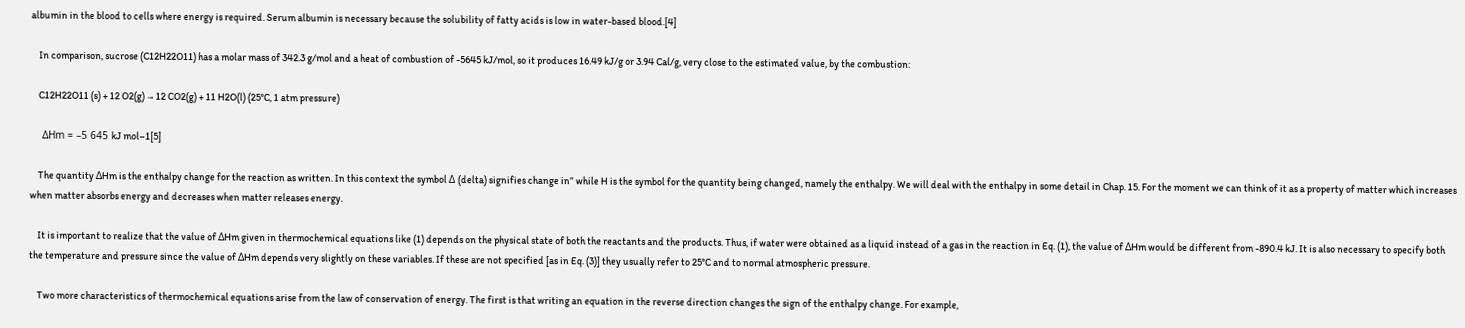albumin in the blood to cells where energy is required. Serum albumin is necessary because the solubility of fatty acids is low in water-based blood.[4]

    In comparison, sucrose (C12H22O11) has a molar mass of 342.3 g/mol and a heat of combustion of -5645 kJ/mol, so it produces 16.49 kJ/g or 3.94 Cal/g, very close to the estimated value, by the combustion:

    C12H22O11 (s) + 12 O2(g) → 12 CO2(g) + 11 H2O(l) (25°C, 1 atm pressure)

    ΔHm = –5 645 kJ mol–1[5]

    The quantity ΔHm is the enthalpy change for the reaction as written. In this context the symbol Δ (delta) signifies change in” while H is the symbol for the quantity being changed, namely the enthalpy. We will deal with the enthalpy in some detail in Chap. 15. For the moment we can think of it as a property of matter which increases when matter absorbs energy and decreases when matter releases energy.

    It is important to realize that the value of ΔHm given in thermochemical equations like (1) depends on the physical state of both the reactants and the products. Thus, if water were obtained as a liquid instead of a gas in the reaction in Eq. (1), the value of ΔHm would be different from -890.4 kJ. It is also necessary to specify both the temperature and pressure since the value of ΔHm depends very slightly on these variables. If these are not specified [as in Eq. (3)] they usually refer to 25°C and to normal atmospheric pressure.

    Two more characteristics of thermochemical equations arise from the law of conservation of energy. The first is that writing an equation in the reverse direction changes the sign of the enthalpy change. For example,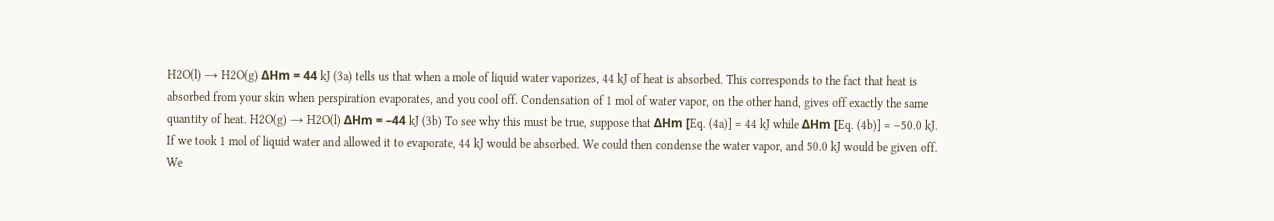H2O(l) → H2O(g) ΔHm = 44 kJ (3a) tells us that when a mole of liquid water vaporizes, 44 kJ of heat is absorbed. This corresponds to the fact that heat is absorbed from your skin when perspiration evaporates, and you cool off. Condensation of 1 mol of water vapor, on the other hand, gives off exactly the same quantity of heat. H2O(g) → H2O(l) ΔHm = –44 kJ (3b) To see why this must be true, suppose that ΔHm [Eq. (4a)] = 44 kJ while ΔHm [Eq. (4b)] = –50.0 kJ. If we took 1 mol of liquid water and allowed it to evaporate, 44 kJ would be absorbed. We could then condense the water vapor, and 50.0 kJ would be given off. We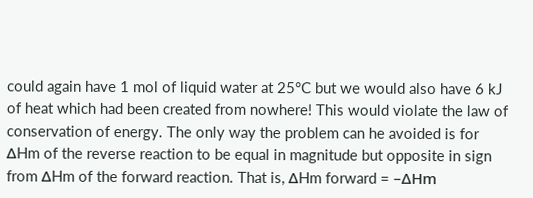could again have 1 mol of liquid water at 25°C but we would also have 6 kJ of heat which had been created from nowhere! This would violate the law of conservation of energy. The only way the problem can he avoided is for ΔHm of the reverse reaction to be equal in magnitude but opposite in sign from ΔHm of the forward reaction. That is, ΔHm forward = –ΔHm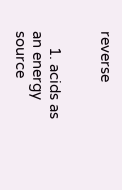reverse


    1. acids as an energy source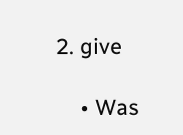2. give

    • Was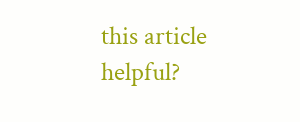this article helpful?